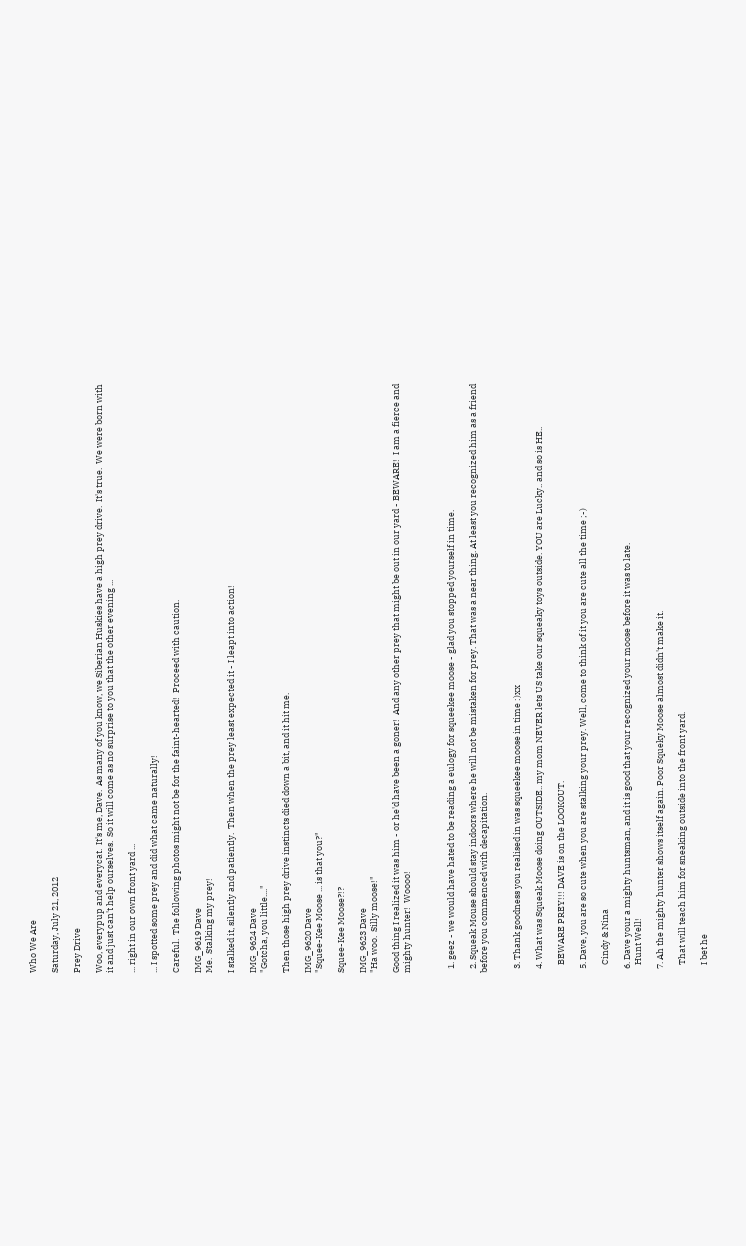Who We Are

Saturday, July 21, 2012

Prey Drive

Woo, everypup and everycat.  It's me, Dave.  As many of you know, we Siberian Huskies have a high prey drive.  It's true.  We were born with it and just can't help ourselves.  So it will come as no surprise to you that the other evening ...

... right in our own front yard ...

... I spotted some prey and did what came naturally!

Careful.  The following photos might not be for the faint-hearted!  Proceed with caution.

IMG_9619 Dave
Me.  Stalking my prey!

I stalked it, silently and patiently.  Then when the prey least expected it - I leapt into action!

IMG_9624 Dave
"Gotcha, you little...."

Then those high prey drive instincts died down a bit, and it hit me.

IMG_9620 Dave
"Squee-Kee Moose ... is that you?"

Squee-Kee Moose?!?

IMG_9623 Dave
"Ha woo.  Silly moose!"

Good thing I realized it was him - or he'd have been a goner!  And any other prey that might be out in our yard - BEWARE!  I am a fierce and mighty hunter!  Woooo!



  1. geez - we would have hated to be reading a eulogy for squeekee moose - glad you stopped yourself in time.

  2. Squeak Mouse should stay indoors where he will not be mistaken for prey. That was a near thing. At least you recognized him as a friend before you commenced with decapitation.


  3. Thank goodness you realised in was squeekee moose in time :)xx

  4. What was Squeak Moose doing OUTSIDE.. my mom NEVER lets US take our squeaky toys outside. YOU are Lucky.. and so is HE..

    BEWARE PREY!!! DAVE is on the LOOKOUT.

  5. Dave, you are so cute when you are stalking your prey. Well, come to think of it you are cute all the time ;-)

    Cindy & Nina

  6. Dave your a mighty huntsman, and it is good that your recognized your moose before it was to late.
    Hunt Well!

  7. Ah the mighty hunter shows itself again. Poor Squeky Moose almost didn't make it.

    That will teach him for sneaking outside into the front yard.

    I bet he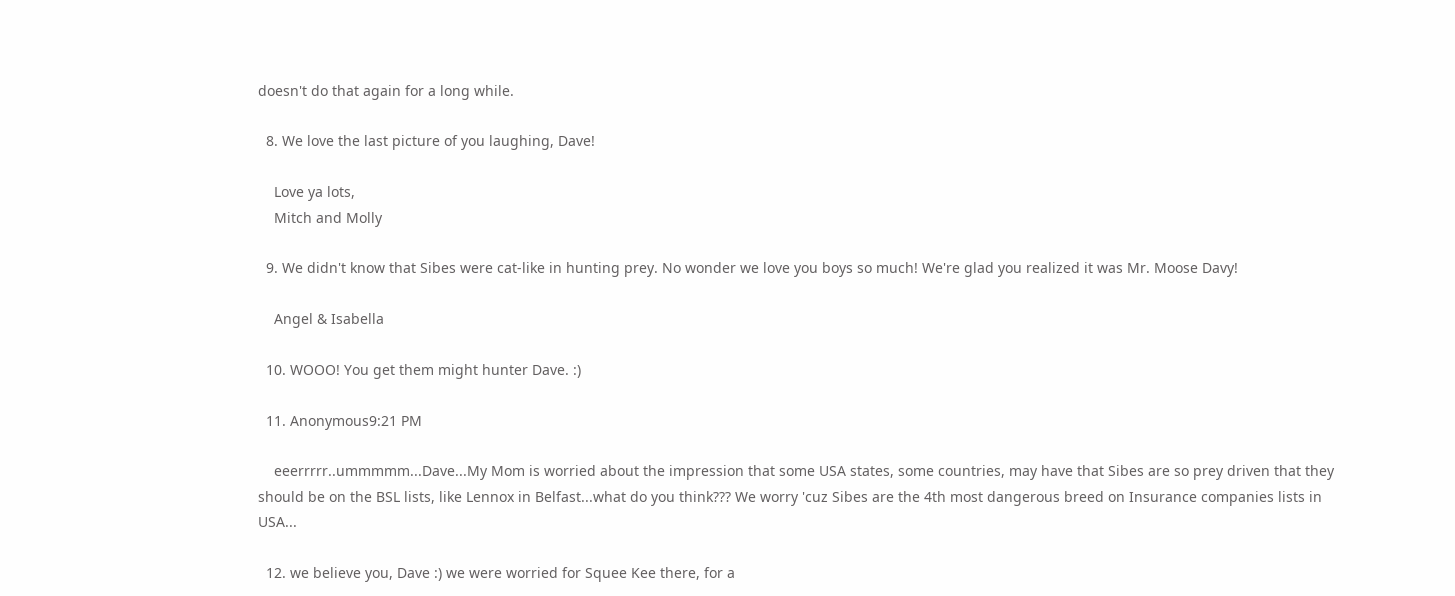doesn't do that again for a long while.

  8. We love the last picture of you laughing, Dave!

    Love ya lots,
    Mitch and Molly

  9. We didn't know that Sibes were cat-like in hunting prey. No wonder we love you boys so much! We're glad you realized it was Mr. Moose Davy!

    Angel & Isabella

  10. WOOO! You get them might hunter Dave. :)

  11. Anonymous9:21 PM

    eeerrrrr..ummmmm...Dave...My Mom is worried about the impression that some USA states, some countries, may have that Sibes are so prey driven that they should be on the BSL lists, like Lennox in Belfast...what do you think??? We worry 'cuz Sibes are the 4th most dangerous breed on Insurance companies lists in USA...

  12. we believe you, Dave :) we were worried for Squee Kee there, for a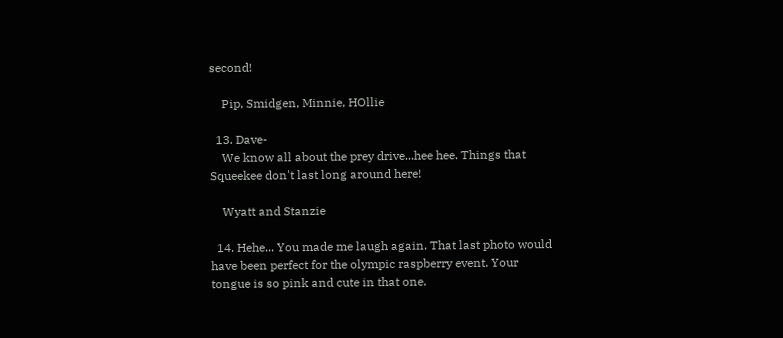second!

    Pip, Smidgen, Minnie, HOllie

  13. Dave-
    We know all about the prey drive...hee hee. Things that Squeekee don't last long around here!

    Wyatt and Stanzie

  14. Hehe... You made me laugh again. That last photo would have been perfect for the olympic raspberry event. Your tongue is so pink and cute in that one.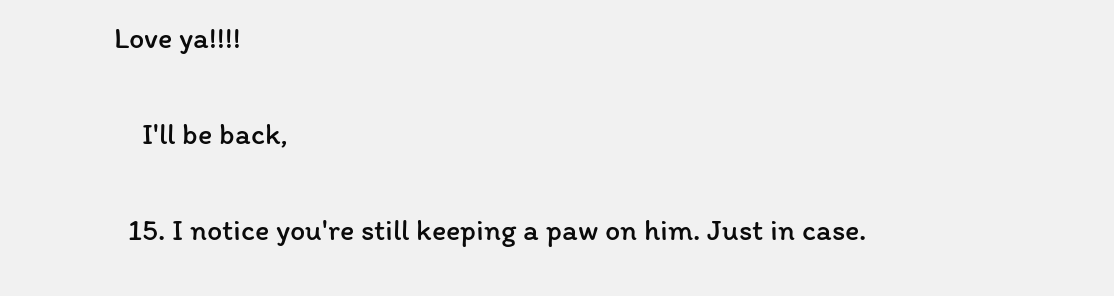Love ya!!!!

    I'll be back,

  15. I notice you're still keeping a paw on him. Just in case.